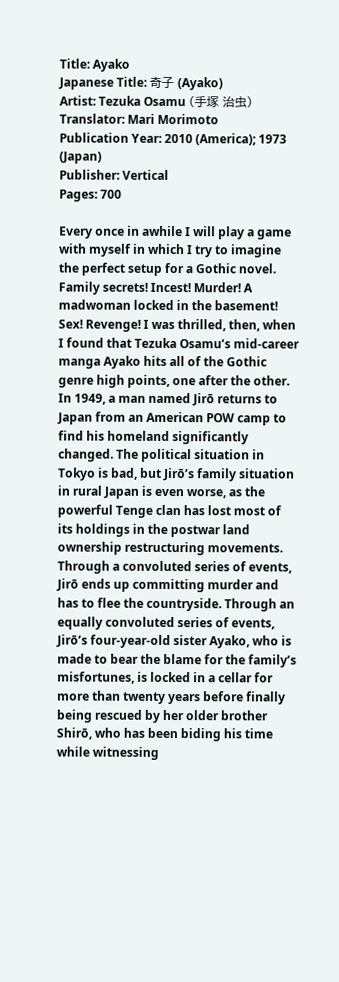Title: Ayako
Japanese Title: 奇子 (Ayako)
Artist: Tezuka Osamu (手塚 治虫)
Translator: Mari Morimoto
Publication Year: 2010 (America); 1973 (Japan)
Publisher: Vertical
Pages: 700

Every once in awhile I will play a game with myself in which I try to imagine the perfect setup for a Gothic novel. Family secrets! Incest! Murder! A madwoman locked in the basement! Sex! Revenge! I was thrilled, then, when I found that Tezuka Osamu’s mid-career manga Ayako hits all of the Gothic genre high points, one after the other. In 1949, a man named Jirō returns to Japan from an American POW camp to find his homeland significantly changed. The political situation in Tokyo is bad, but Jirō’s family situation in rural Japan is even worse, as the powerful Tenge clan has lost most of its holdings in the postwar land ownership restructuring movements. Through a convoluted series of events, Jirō ends up committing murder and has to flee the countryside. Through an equally convoluted series of events, Jirō’s four-year-old sister Ayako, who is made to bear the blame for the family’s misfortunes, is locked in a cellar for more than twenty years before finally being rescued by her older brother Shirō, who has been biding his time while witnessing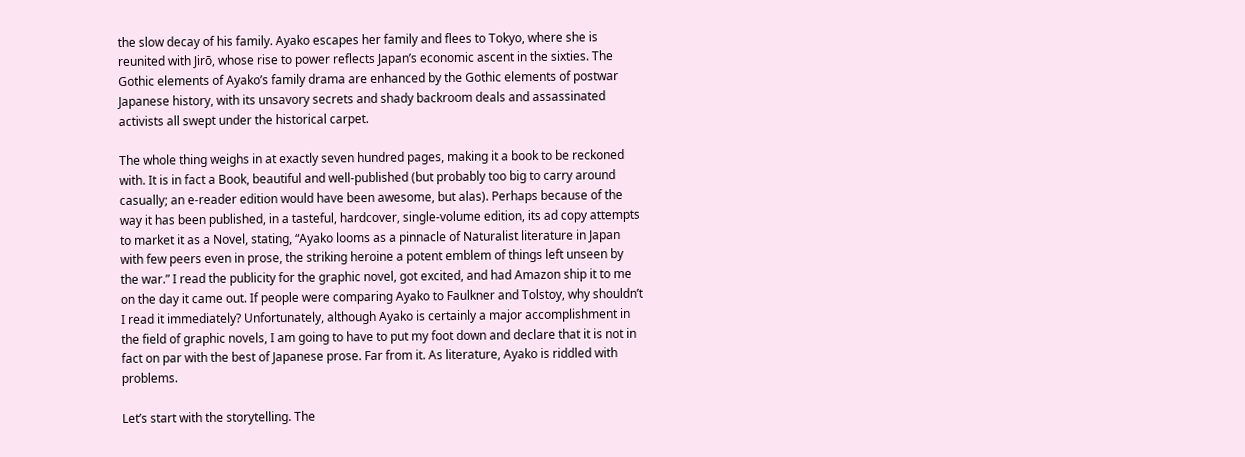the slow decay of his family. Ayako escapes her family and flees to Tokyo, where she is reunited with Jirō, whose rise to power reflects Japan’s economic ascent in the sixties. The Gothic elements of Ayako’s family drama are enhanced by the Gothic elements of postwar Japanese history, with its unsavory secrets and shady backroom deals and assassinated activists all swept under the historical carpet.

The whole thing weighs in at exactly seven hundred pages, making it a book to be reckoned with. It is in fact a Book, beautiful and well-published (but probably too big to carry around casually; an e-reader edition would have been awesome, but alas). Perhaps because of the way it has been published, in a tasteful, hardcover, single-volume edition, its ad copy attempts to market it as a Novel, stating, “Ayako looms as a pinnacle of Naturalist literature in Japan with few peers even in prose, the striking heroine a potent emblem of things left unseen by the war.” I read the publicity for the graphic novel, got excited, and had Amazon ship it to me on the day it came out. If people were comparing Ayako to Faulkner and Tolstoy, why shouldn’t I read it immediately? Unfortunately, although Ayako is certainly a major accomplishment in the field of graphic novels, I am going to have to put my foot down and declare that it is not in fact on par with the best of Japanese prose. Far from it. As literature, Ayako is riddled with problems.

Let’s start with the storytelling. The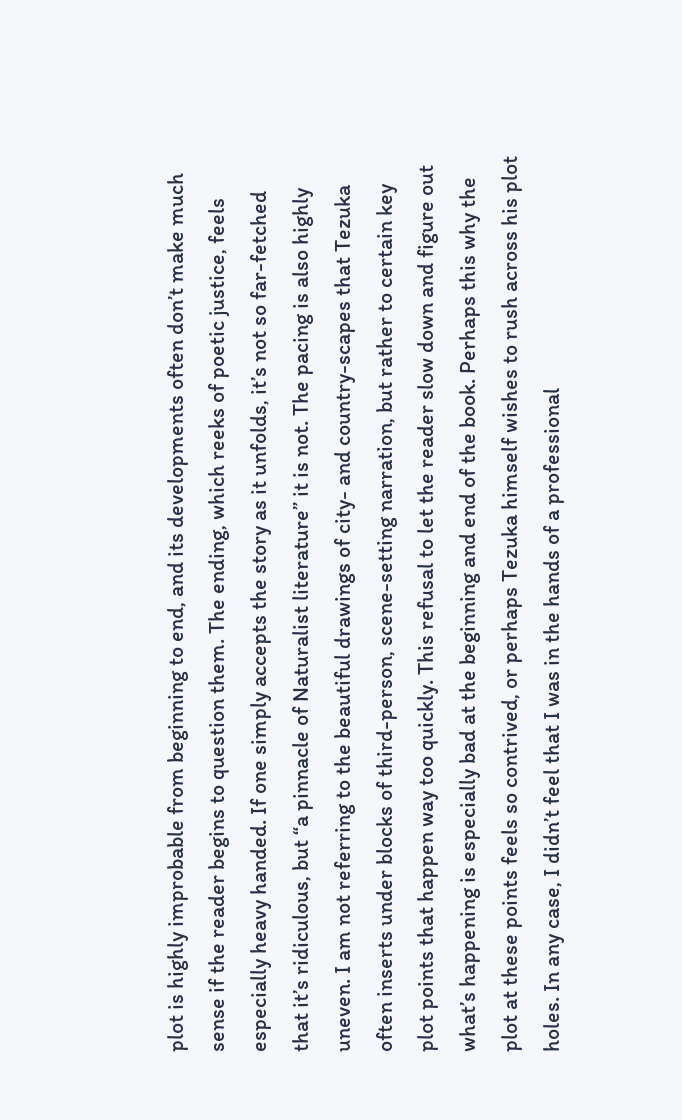plot is highly improbable from beginning to end, and its developments often don’t make much sense if the reader begins to question them. The ending, which reeks of poetic justice, feels especially heavy handed. If one simply accepts the story as it unfolds, it’s not so far-fetched that it’s ridiculous, but “a pinnacle of Naturalist literature” it is not. The pacing is also highly uneven. I am not referring to the beautiful drawings of city- and country-scapes that Tezuka often inserts under blocks of third-person, scene-setting narration, but rather to certain key plot points that happen way too quickly. This refusal to let the reader slow down and figure out what’s happening is especially bad at the beginning and end of the book. Perhaps this why the plot at these points feels so contrived, or perhaps Tezuka himself wishes to rush across his plot holes. In any case, I didn’t feel that I was in the hands of a professional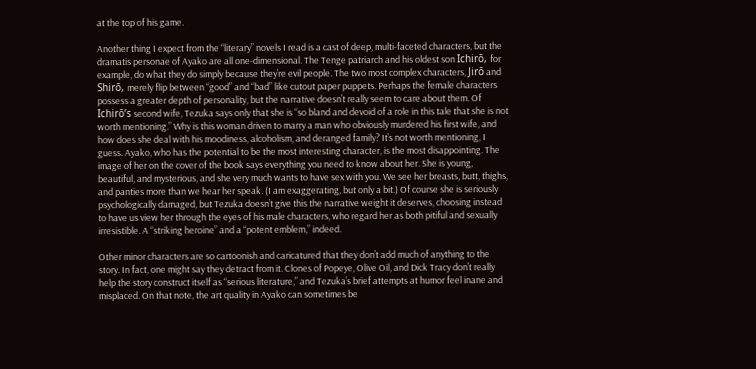at the top of his game.

Another thing I expect from the “literary” novels I read is a cast of deep, multi-faceted characters, but the dramatis personae of Ayako are all one-dimensional. The Tenge patriarch and his oldest son Ichirō, for example, do what they do simply because they’re evil people. The two most complex characters, Jirō and Shirō, merely flip between “good” and “bad” like cutout paper puppets. Perhaps the female characters possess a greater depth of personality, but the narrative doesn’t really seem to care about them. Of Ichirō’s second wife, Tezuka says only that she is “so bland and devoid of a role in this tale that she is not worth mentioning.” Why is this woman driven to marry a man who obviously murdered his first wife, and how does she deal with his moodiness, alcoholism, and deranged family? It’s not worth mentioning, I guess. Ayako, who has the potential to be the most interesting character, is the most disappointing. The image of her on the cover of the book says everything you need to know about her. She is young, beautiful, and mysterious, and she very much wants to have sex with you. We see her breasts, butt, thighs, and panties more than we hear her speak. (I am exaggerating, but only a bit.) Of course she is seriously psychologically damaged, but Tezuka doesn’t give this the narrative weight it deserves, choosing instead to have us view her through the eyes of his male characters, who regard her as both pitiful and sexually irresistible. A “striking heroine” and a “potent emblem,” indeed.

Other minor characters are so cartoonish and caricatured that they don’t add much of anything to the story. In fact, one might say they detract from it. Clones of Popeye, Olive Oil, and Dick Tracy don’t really help the story construct itself as “serious literature,” and Tezuka’s brief attempts at humor feel inane and misplaced. On that note, the art quality in Ayako can sometimes be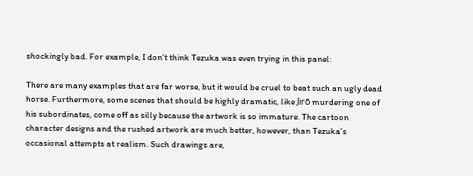shockingly bad. For example, I don’t think Tezuka was even trying in this panel:

There are many examples that are far worse, but it would be cruel to beat such an ugly dead horse. Furthermore, some scenes that should be highly dramatic, like Jirō murdering one of his subordinates, come off as silly because the artwork is so immature. The cartoon character designs and the rushed artwork are much better, however, than Tezuka’s occasional attempts at realism. Such drawings are,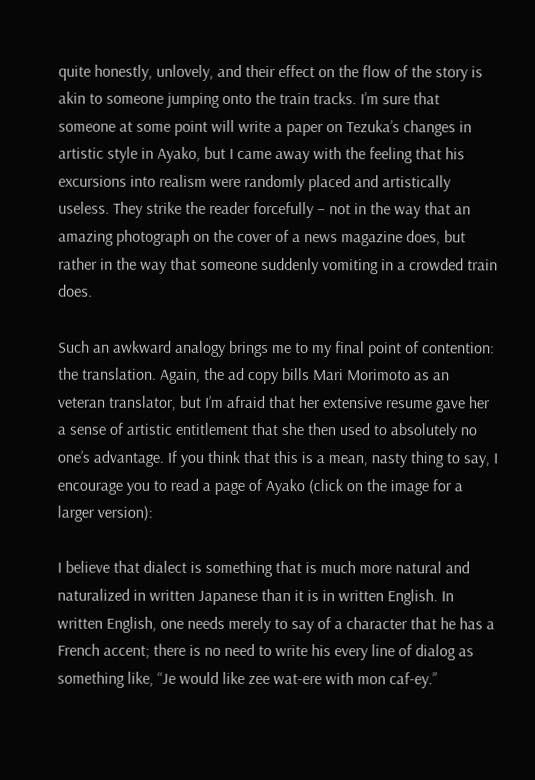quite honestly, unlovely, and their effect on the flow of the story is akin to someone jumping onto the train tracks. I’m sure that someone at some point will write a paper on Tezuka’s changes in artistic style in Ayako, but I came away with the feeling that his excursions into realism were randomly placed and artistically useless. They strike the reader forcefully – not in the way that an amazing photograph on the cover of a news magazine does, but rather in the way that someone suddenly vomiting in a crowded train does.

Such an awkward analogy brings me to my final point of contention: the translation. Again, the ad copy bills Mari Morimoto as an veteran translator, but I’m afraid that her extensive resume gave her a sense of artistic entitlement that she then used to absolutely no one’s advantage. If you think that this is a mean, nasty thing to say, I encourage you to read a page of Ayako (click on the image for a larger version):

I believe that dialect is something that is much more natural and naturalized in written Japanese than it is in written English. In written English, one needs merely to say of a character that he has a French accent; there is no need to write his every line of dialog as something like, “Je would like zee wat-ere with mon caf-ey.”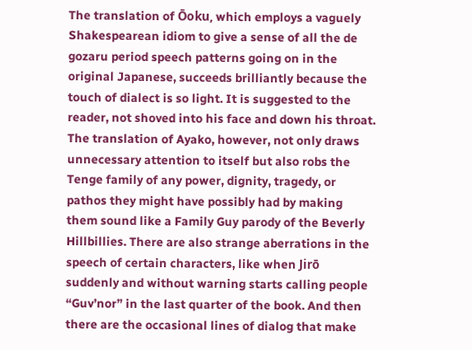The translation of Ōoku, which employs a vaguely Shakespearean idiom to give a sense of all the de gozaru period speech patterns going on in the original Japanese, succeeds brilliantly because the touch of dialect is so light. It is suggested to the reader, not shoved into his face and down his throat. The translation of Ayako, however, not only draws unnecessary attention to itself but also robs the Tenge family of any power, dignity, tragedy, or pathos they might have possibly had by making them sound like a Family Guy parody of the Beverly Hillbillies. There are also strange aberrations in the speech of certain characters, like when Jirō suddenly and without warning starts calling people “Guv’nor” in the last quarter of the book. And then there are the occasional lines of dialog that make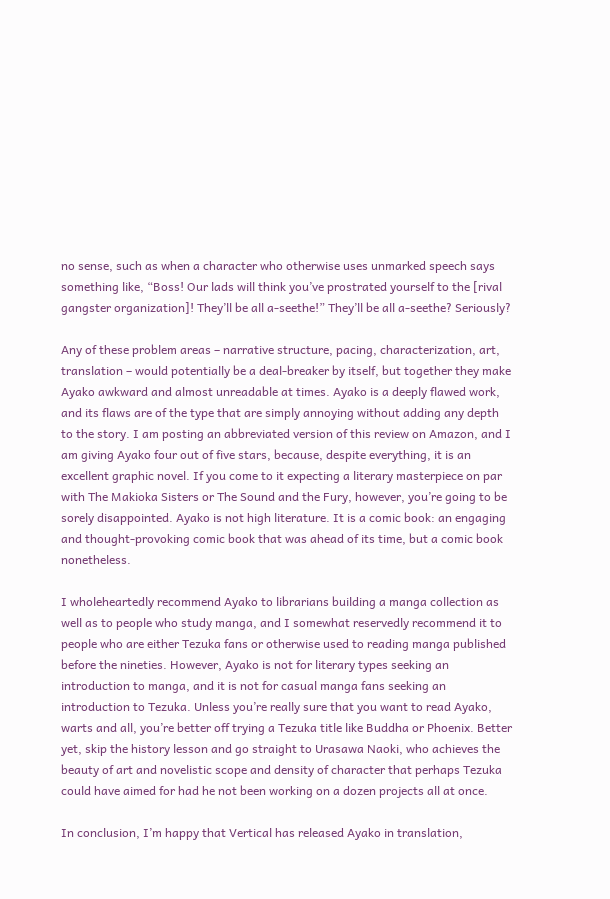no sense, such as when a character who otherwise uses unmarked speech says something like, “Boss! Our lads will think you’ve prostrated yourself to the [rival gangster organization]! They’ll be all a-seethe!” They’ll be all a-seethe? Seriously?

Any of these problem areas – narrative structure, pacing, characterization, art, translation – would potentially be a deal-breaker by itself, but together they make Ayako awkward and almost unreadable at times. Ayako is a deeply flawed work, and its flaws are of the type that are simply annoying without adding any depth to the story. I am posting an abbreviated version of this review on Amazon, and I am giving Ayako four out of five stars, because, despite everything, it is an excellent graphic novel. If you come to it expecting a literary masterpiece on par with The Makioka Sisters or The Sound and the Fury, however, you’re going to be sorely disappointed. Ayako is not high literature. It is a comic book: an engaging and thought-provoking comic book that was ahead of its time, but a comic book nonetheless.

I wholeheartedly recommend Ayako to librarians building a manga collection as well as to people who study manga, and I somewhat reservedly recommend it to people who are either Tezuka fans or otherwise used to reading manga published before the nineties. However, Ayako is not for literary types seeking an introduction to manga, and it is not for casual manga fans seeking an introduction to Tezuka. Unless you’re really sure that you want to read Ayako, warts and all, you’re better off trying a Tezuka title like Buddha or Phoenix. Better yet, skip the history lesson and go straight to Urasawa Naoki, who achieves the beauty of art and novelistic scope and density of character that perhaps Tezuka could have aimed for had he not been working on a dozen projects all at once.

In conclusion, I’m happy that Vertical has released Ayako in translation,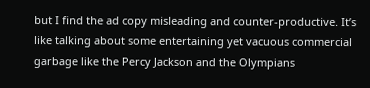but I find the ad copy misleading and counter-productive. It’s like talking about some entertaining yet vacuous commercial garbage like the Percy Jackson and the Olympians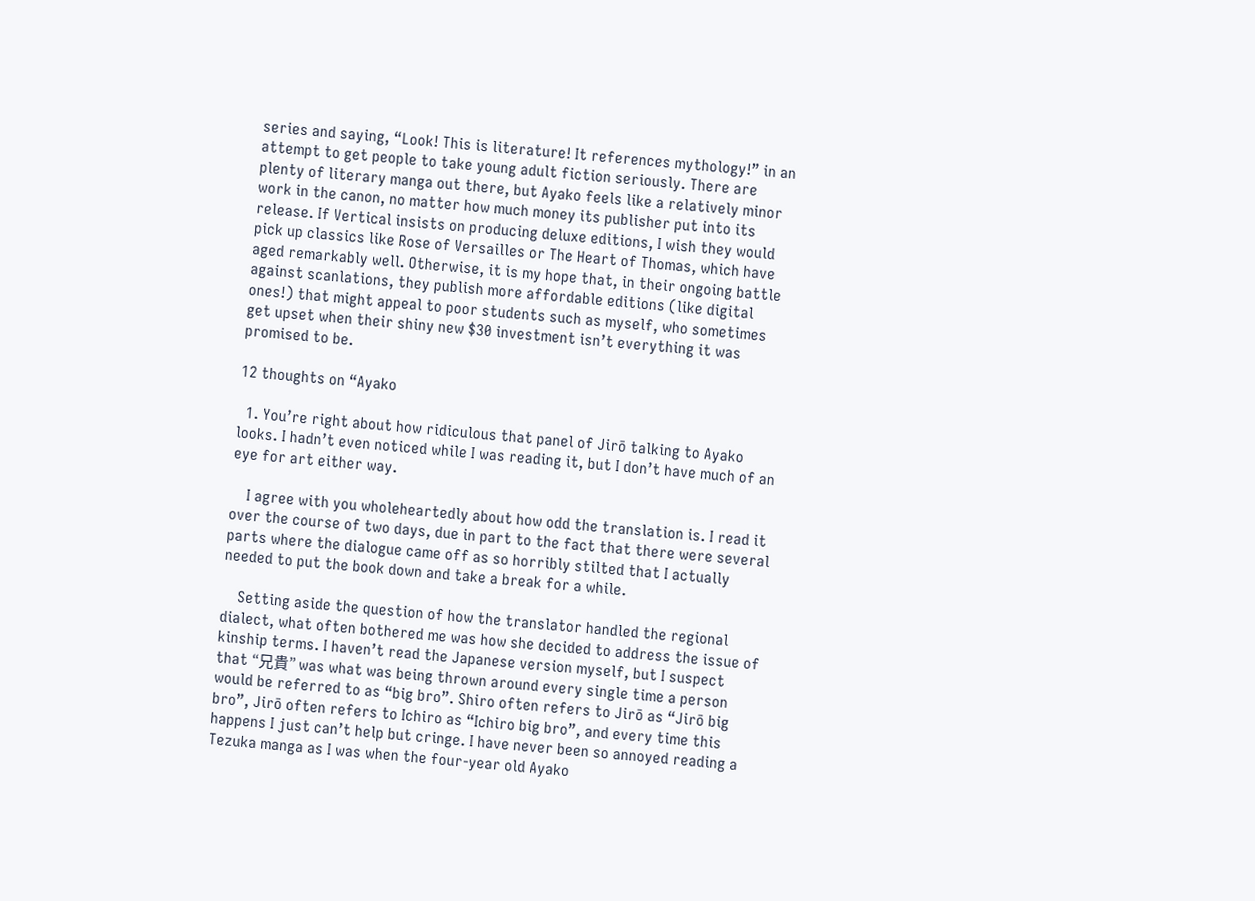series and saying, “Look! This is literature! It references mythology!” in an attempt to get people to take young adult fiction seriously. There are plenty of literary manga out there, but Ayako feels like a relatively minor work in the canon, no matter how much money its publisher put into its release. If Vertical insists on producing deluxe editions, I wish they would pick up classics like Rose of Versailles or The Heart of Thomas, which have aged remarkably well. Otherwise, it is my hope that, in their ongoing battle against scanlations, they publish more affordable editions (like digital ones!) that might appeal to poor students such as myself, who sometimes get upset when their shiny new $30 investment isn’t everything it was promised to be.

12 thoughts on “Ayako

  1. You’re right about how ridiculous that panel of Jirō talking to Ayako looks. I hadn’t even noticed while I was reading it, but I don’t have much of an eye for art either way.

    I agree with you wholeheartedly about how odd the translation is. I read it over the course of two days, due in part to the fact that there were several parts where the dialogue came off as so horribly stilted that I actually needed to put the book down and take a break for a while.

    Setting aside the question of how the translator handled the regional dialect, what often bothered me was how she decided to address the issue of kinship terms. I haven’t read the Japanese version myself, but I suspect that “兄貴” was what was being thrown around every single time a person would be referred to as “big bro”. Shiro often refers to Jirō as “Jirō big bro”, Jirō often refers to Ichiro as “Ichiro big bro”, and every time this happens I just can’t help but cringe. I have never been so annoyed reading a Tezuka manga as I was when the four-year old Ayako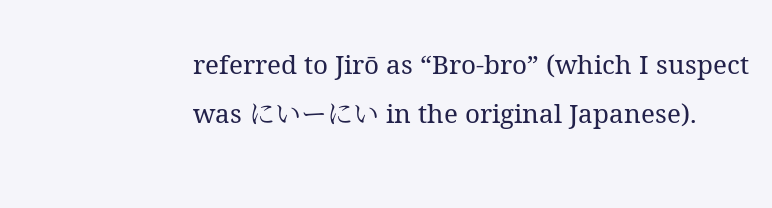referred to Jirō as “Bro-bro” (which I suspect was にいーにい in the original Japanese).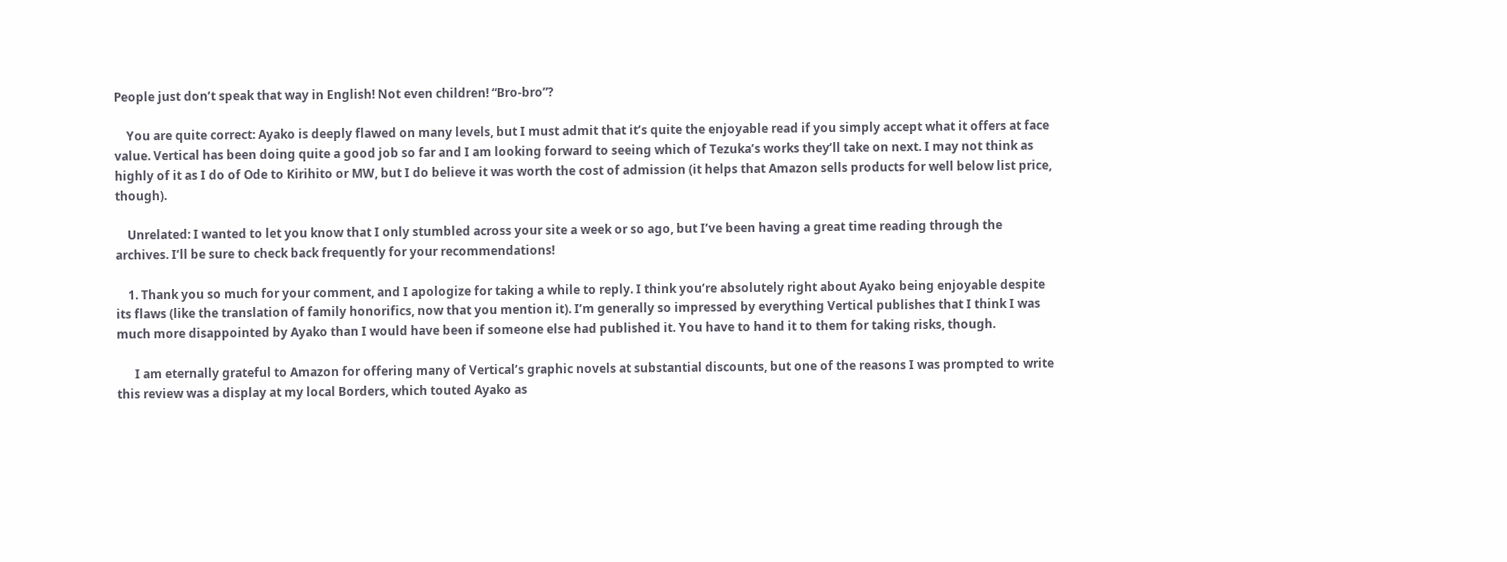People just don’t speak that way in English! Not even children! “Bro-bro”?

    You are quite correct: Ayako is deeply flawed on many levels, but I must admit that it’s quite the enjoyable read if you simply accept what it offers at face value. Vertical has been doing quite a good job so far and I am looking forward to seeing which of Tezuka’s works they’ll take on next. I may not think as highly of it as I do of Ode to Kirihito or MW, but I do believe it was worth the cost of admission (it helps that Amazon sells products for well below list price, though).

    Unrelated: I wanted to let you know that I only stumbled across your site a week or so ago, but I’ve been having a great time reading through the archives. I’ll be sure to check back frequently for your recommendations!

    1. Thank you so much for your comment, and I apologize for taking a while to reply. I think you’re absolutely right about Ayako being enjoyable despite its flaws (like the translation of family honorifics, now that you mention it). I’m generally so impressed by everything Vertical publishes that I think I was much more disappointed by Ayako than I would have been if someone else had published it. You have to hand it to them for taking risks, though.

      I am eternally grateful to Amazon for offering many of Vertical’s graphic novels at substantial discounts, but one of the reasons I was prompted to write this review was a display at my local Borders, which touted Ayako as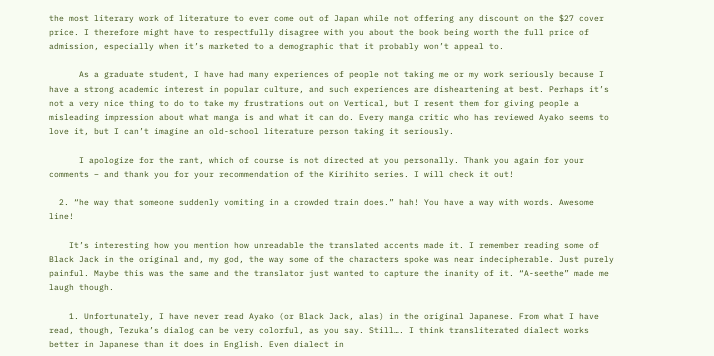the most literary work of literature to ever come out of Japan while not offering any discount on the $27 cover price. I therefore might have to respectfully disagree with you about the book being worth the full price of admission, especially when it’s marketed to a demographic that it probably won’t appeal to.

      As a graduate student, I have had many experiences of people not taking me or my work seriously because I have a strong academic interest in popular culture, and such experiences are disheartening at best. Perhaps it’s not a very nice thing to do to take my frustrations out on Vertical, but I resent them for giving people a misleading impression about what manga is and what it can do. Every manga critic who has reviewed Ayako seems to love it, but I can’t imagine an old-school literature person taking it seriously.

      I apologize for the rant, which of course is not directed at you personally. Thank you again for your comments – and thank you for your recommendation of the Kirihito series. I will check it out!

  2. “he way that someone suddenly vomiting in a crowded train does.” hah! You have a way with words. Awesome line!

    It’s interesting how you mention how unreadable the translated accents made it. I remember reading some of Black Jack in the original and, my god, the way some of the characters spoke was near indecipherable. Just purely painful. Maybe this was the same and the translator just wanted to capture the inanity of it. “A-seethe” made me laugh though.

    1. Unfortunately, I have never read Ayako (or Black Jack, alas) in the original Japanese. From what I have read, though, Tezuka’s dialog can be very colorful, as you say. Still…. I think transliterated dialect works better in Japanese than it does in English. Even dialect in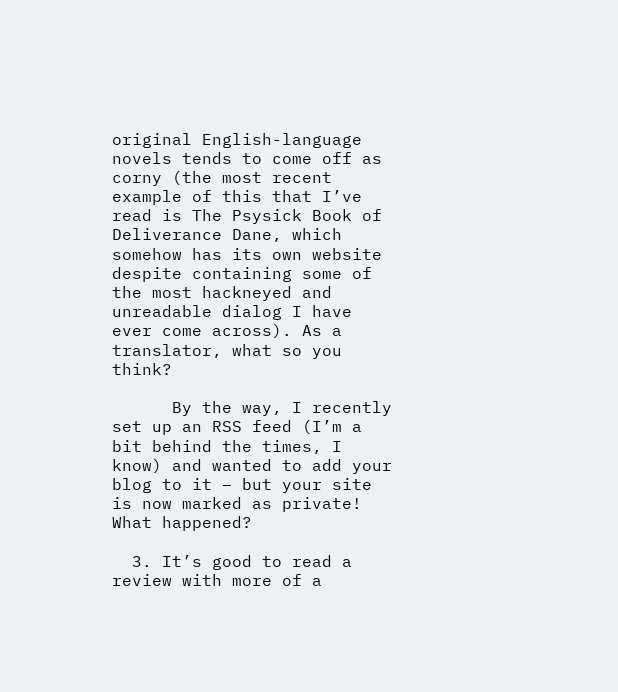original English-language novels tends to come off as corny (the most recent example of this that I’ve read is The Psysick Book of Deliverance Dane, which somehow has its own website despite containing some of the most hackneyed and unreadable dialog I have ever come across). As a translator, what so you think?

      By the way, I recently set up an RSS feed (I’m a bit behind the times, I know) and wanted to add your blog to it – but your site is now marked as private! What happened?

  3. It’s good to read a review with more of a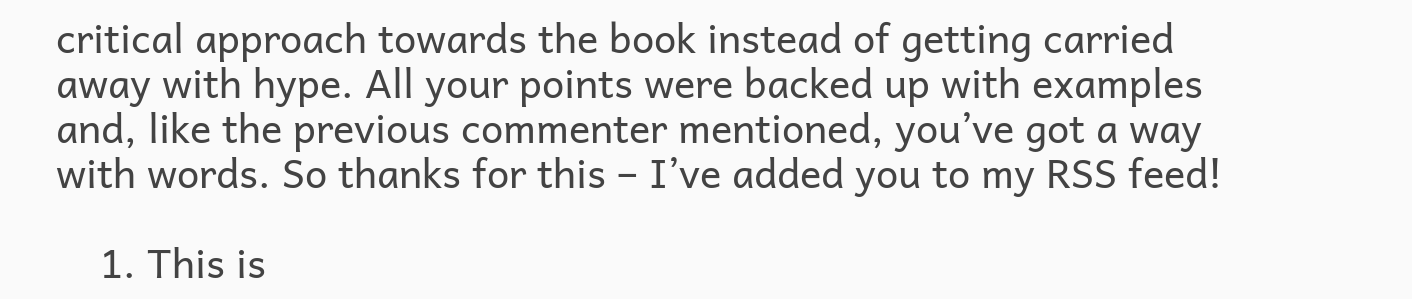critical approach towards the book instead of getting carried away with hype. All your points were backed up with examples and, like the previous commenter mentioned, you’ve got a way with words. So thanks for this – I’ve added you to my RSS feed!

    1. This is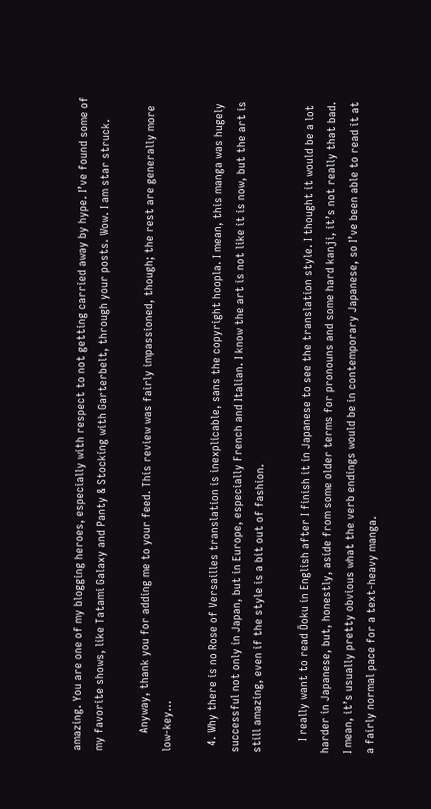amazing. You are one of my blogging heroes, especially with respect to not getting carried away by hype. I’ve found some of my favorite shows, like Tatami Galaxy and Panty & Stocking with Garterbelt, through your posts. Wow. I am star struck.

      Anyway, thank you for adding me to your feed. This review was fairly impassioned, though; the rest are generally more low-key…

  4. Why there is no Rose of Versailles translation is inexplicable, sans the copyright hoopla. I mean, this manga was hugely successful not only in Japan, but in Europe, especially French and Italian. I know the art is not like it is now, but the art is still amazing, even if the style is a bit out of fashion.

    I really want to read Ōoku in English after I finish it in Japanese to see the translation style. I thought it would be a lot harder in Japanese, but, honestly, aside from some older terms for pronouns and some hard kanji, it’s not really that bad. I mean, it’s usually pretty obvious what the verb endings would be in contemporary Japanese, so I’ve been able to read it at a fairly normal pace for a text-heavy manga.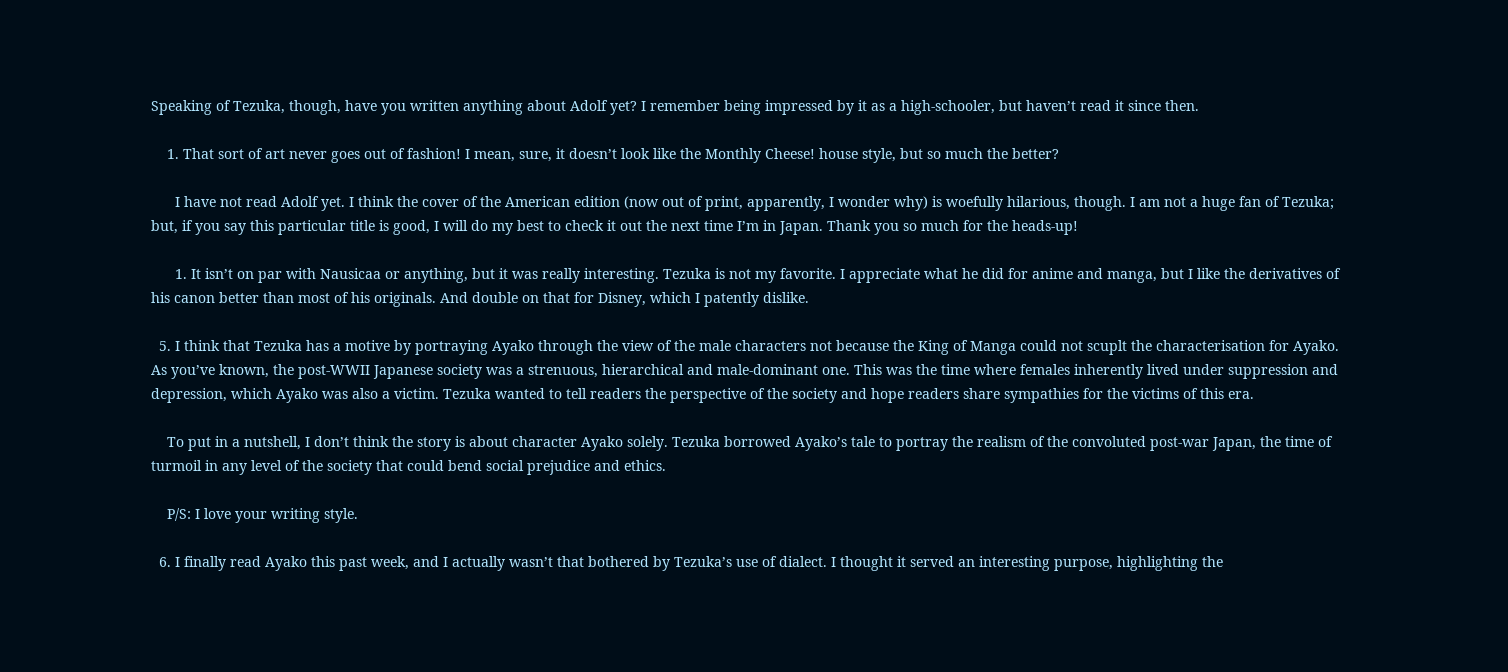Speaking of Tezuka, though, have you written anything about Adolf yet? I remember being impressed by it as a high-schooler, but haven’t read it since then.

    1. That sort of art never goes out of fashion! I mean, sure, it doesn’t look like the Monthly Cheese! house style, but so much the better?

      I have not read Adolf yet. I think the cover of the American edition (now out of print, apparently, I wonder why) is woefully hilarious, though. I am not a huge fan of Tezuka; but, if you say this particular title is good, I will do my best to check it out the next time I’m in Japan. Thank you so much for the heads-up!

      1. It isn’t on par with Nausicaa or anything, but it was really interesting. Tezuka is not my favorite. I appreciate what he did for anime and manga, but I like the derivatives of his canon better than most of his originals. And double on that for Disney, which I patently dislike.

  5. I think that Tezuka has a motive by portraying Ayako through the view of the male characters not because the King of Manga could not scuplt the characterisation for Ayako. As you’ve known, the post-WWII Japanese society was a strenuous, hierarchical and male-dominant one. This was the time where females inherently lived under suppression and depression, which Ayako was also a victim. Tezuka wanted to tell readers the perspective of the society and hope readers share sympathies for the victims of this era.

    To put in a nutshell, I don’t think the story is about character Ayako solely. Tezuka borrowed Ayako’s tale to portray the realism of the convoluted post-war Japan, the time of turmoil in any level of the society that could bend social prejudice and ethics.

    P/S: I love your writing style.

  6. I finally read Ayako this past week, and I actually wasn’t that bothered by Tezuka’s use of dialect. I thought it served an interesting purpose, highlighting the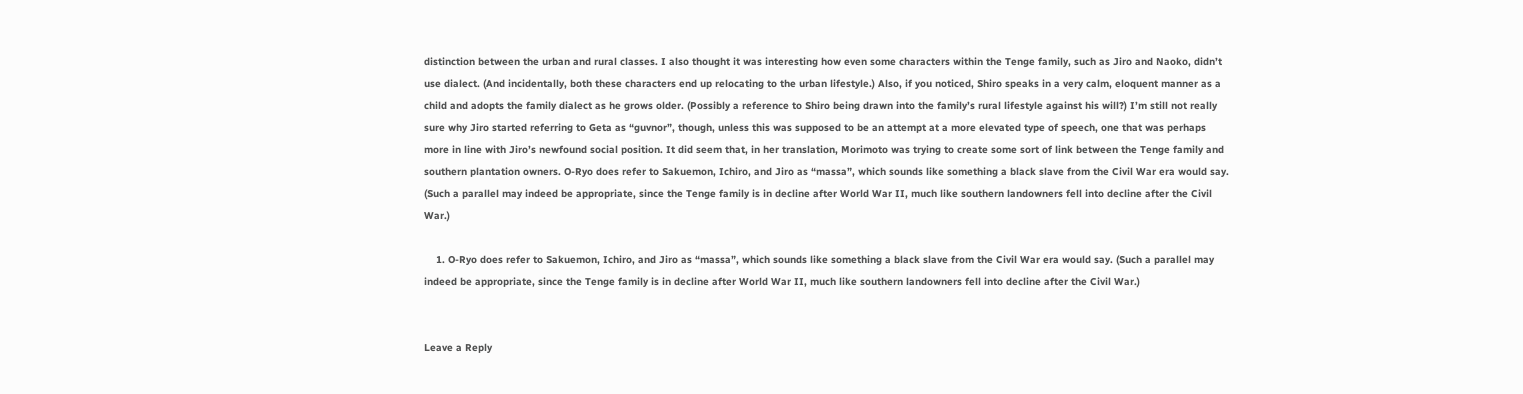distinction between the urban and rural classes. I also thought it was interesting how even some characters within the Tenge family, such as Jiro and Naoko, didn’t use dialect. (And incidentally, both these characters end up relocating to the urban lifestyle.) Also, if you noticed, Shiro speaks in a very calm, eloquent manner as a child and adopts the family dialect as he grows older. (Possibly a reference to Shiro being drawn into the family’s rural lifestyle against his will?) I’m still not really sure why Jiro started referring to Geta as “guvnor”, though, unless this was supposed to be an attempt at a more elevated type of speech, one that was perhaps more in line with Jiro’s newfound social position. It did seem that, in her translation, Morimoto was trying to create some sort of link between the Tenge family and southern plantation owners. O-Ryo does refer to Sakuemon, Ichiro, and Jiro as “massa”, which sounds like something a black slave from the Civil War era would say. (Such a parallel may indeed be appropriate, since the Tenge family is in decline after World War II, much like southern landowners fell into decline after the Civil War.)

    1. O-Ryo does refer to Sakuemon, Ichiro, and Jiro as “massa”, which sounds like something a black slave from the Civil War era would say. (Such a parallel may indeed be appropriate, since the Tenge family is in decline after World War II, much like southern landowners fell into decline after the Civil War.)


Leave a Reply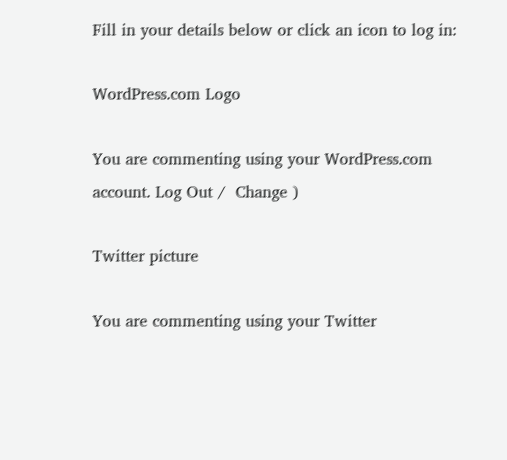Fill in your details below or click an icon to log in:

WordPress.com Logo

You are commenting using your WordPress.com account. Log Out /  Change )

Twitter picture

You are commenting using your Twitter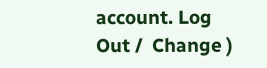account. Log Out /  Change )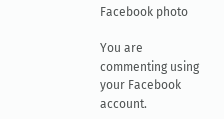Facebook photo

You are commenting using your Facebook account.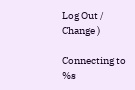Log Out /  Change )

Connecting to %s